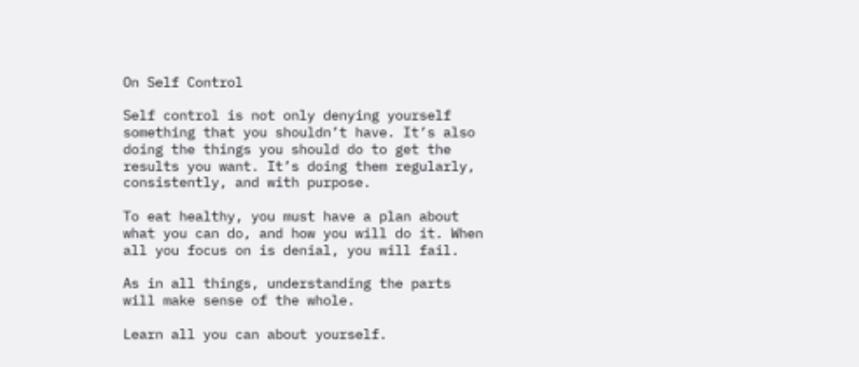On Self Control

Self control is not only denying yourself something that you shouldn’t have. It’s also doing the things you should do to get the results you want. It’s doing them regularly, consistently, and with purpose.

To eat healthy, you must have a plan about what you can do, and how you will do it. When all you focus on is denial, you will fail.

As in all things, understanding the parts will make sense of the whole.

Learn all you can about yourself.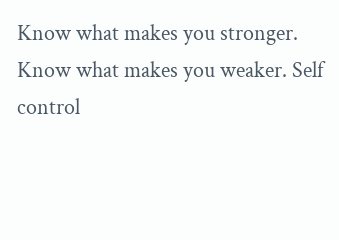Know what makes you stronger. Know what makes you weaker. Self control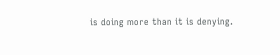is doing more than it is denying.